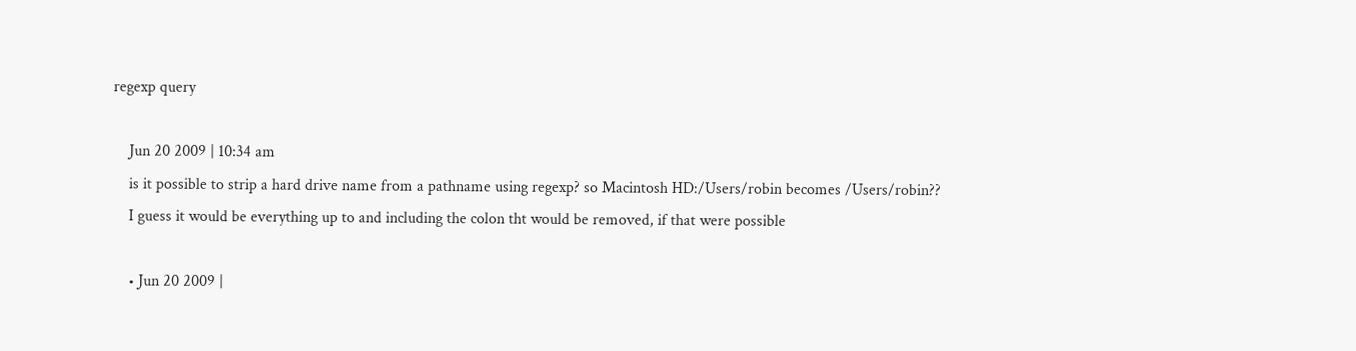regexp query

    Jun 20 2009 | 10:34 am
    is it possible to strip a hard drive name from a pathname using regexp? so Macintosh HD:/Users/robin becomes /Users/robin??
    I guess it would be everything up to and including the colon tht would be removed, if that were possible

    • Jun 20 2009 |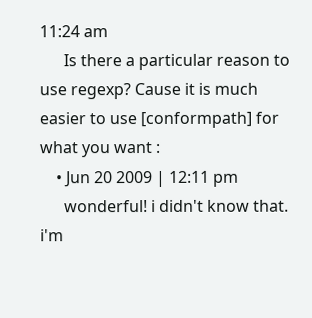11:24 am
      Is there a particular reason to use regexp? Cause it is much easier to use [conformpath] for what you want :
    • Jun 20 2009 | 12:11 pm
      wonderful! i didn't know that. i'm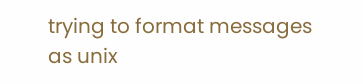trying to format messages as unix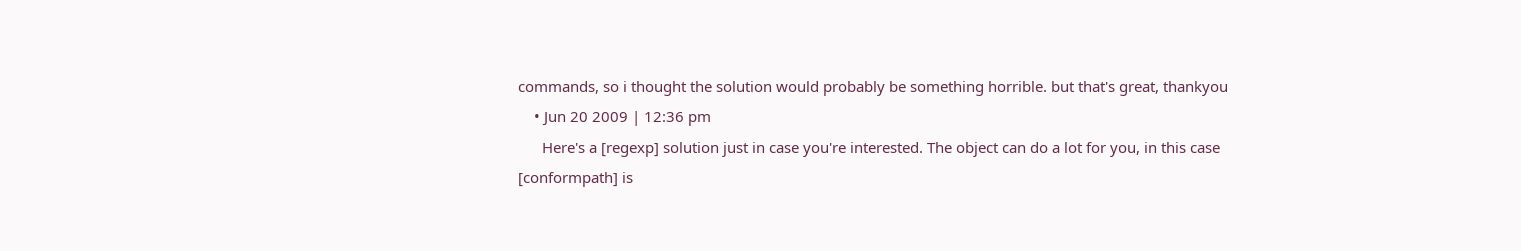commands, so i thought the solution would probably be something horrible. but that's great, thankyou
    • Jun 20 2009 | 12:36 pm
      Here's a [regexp] solution just in case you're interested. The object can do a lot for you, in this case [conformpath] is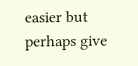easier but perhaps give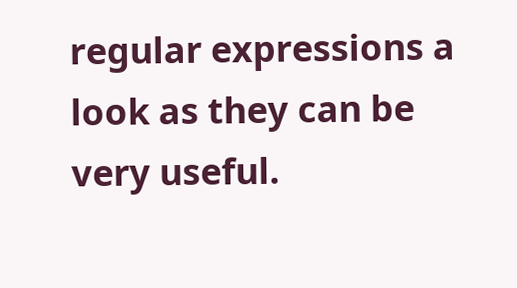regular expressions a look as they can be very useful.